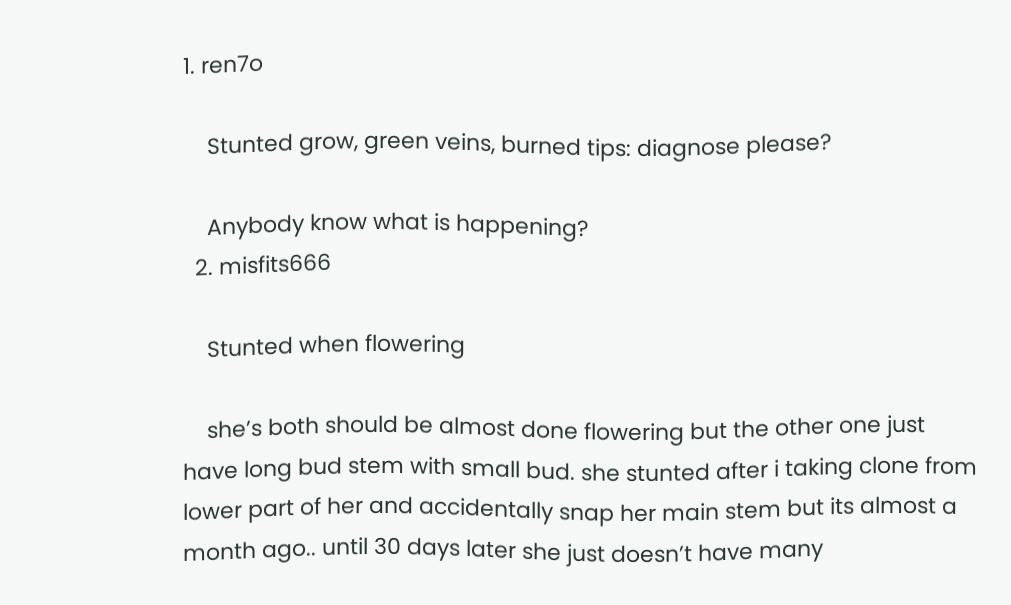1. ren7o

    Stunted grow, green veins, burned tips: diagnose please?

    Anybody know what is happening?
  2. misfits666

    Stunted when flowering

    she’s both should be almost done flowering but the other one just have long bud stem with small bud. she stunted after i taking clone from lower part of her and accidentally snap her main stem but its almost a month ago.. until 30 days later she just doesn’t have many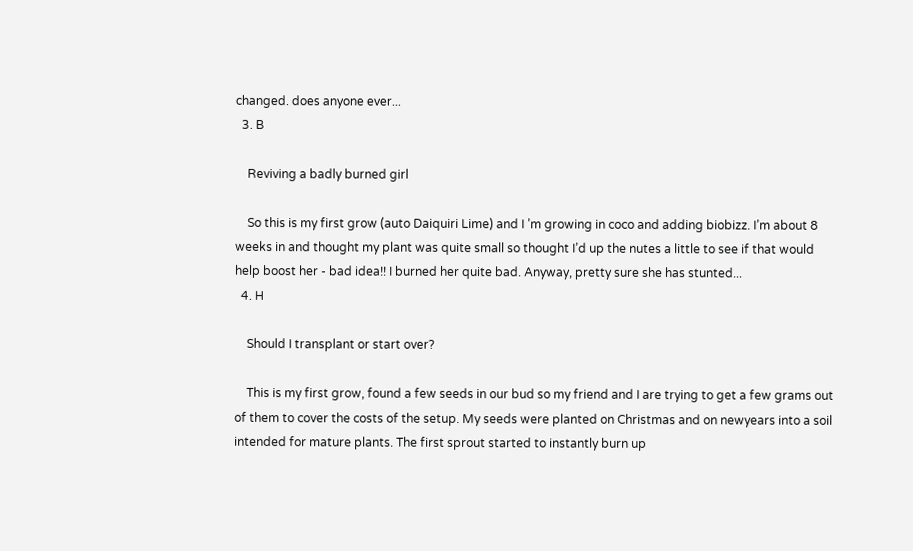changed. does anyone ever...
  3. B

    Reviving a badly burned girl

    So this is my first grow (auto Daiquiri Lime) and I ’m growing in coco and adding biobizz. I’m about 8 weeks in and thought my plant was quite small so thought I’d up the nutes a little to see if that would help boost her - bad idea!! I burned her quite bad. Anyway, pretty sure she has stunted...
  4. H

    Should I transplant or start over?

    This is my first grow, found a few seeds in our bud so my friend and I are trying to get a few grams out of them to cover the costs of the setup. My seeds were planted on Christmas and on newyears into a soil intended for mature plants. The first sprout started to instantly burn up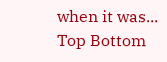when it was...
Top Bottom